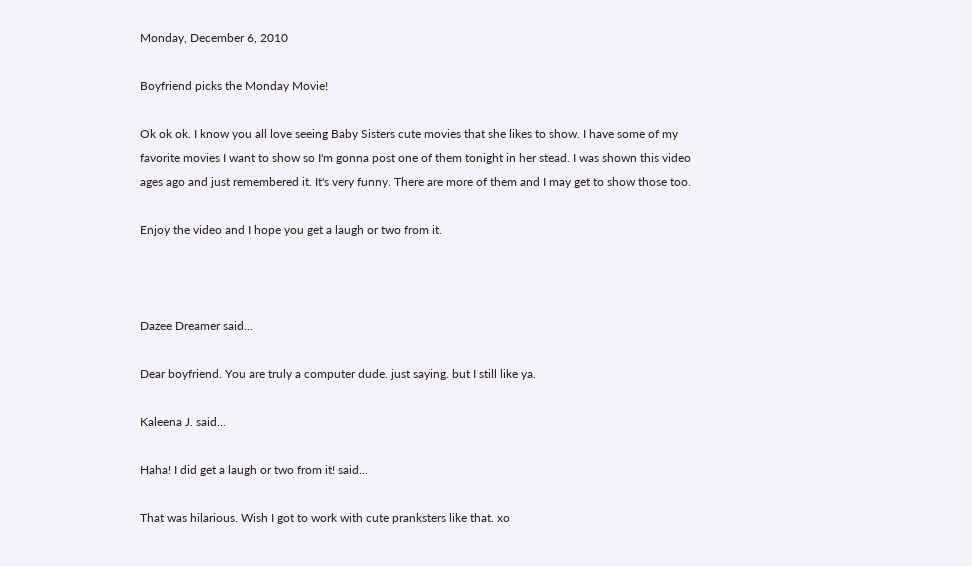Monday, December 6, 2010

Boyfriend picks the Monday Movie!

Ok ok ok. I know you all love seeing Baby Sisters cute movies that she likes to show. I have some of my favorite movies I want to show so I'm gonna post one of them tonight in her stead. I was shown this video ages ago and just remembered it. It's very funny. There are more of them and I may get to show those too.

Enjoy the video and I hope you get a laugh or two from it.



Dazee Dreamer said...

Dear boyfriend. You are truly a computer dude. just saying. but I still like ya.

Kaleena J. said...

Haha! I did get a laugh or two from it! said...

That was hilarious. Wish I got to work with cute pranksters like that. xo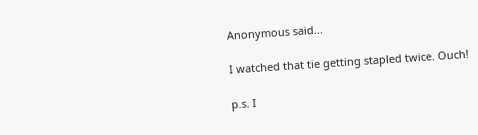Anonymous said...

I watched that tie getting stapled twice. Ouch!

p.s. I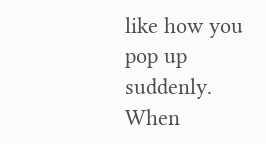like how you pop up suddenly. When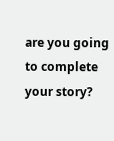are you going to complete your story?